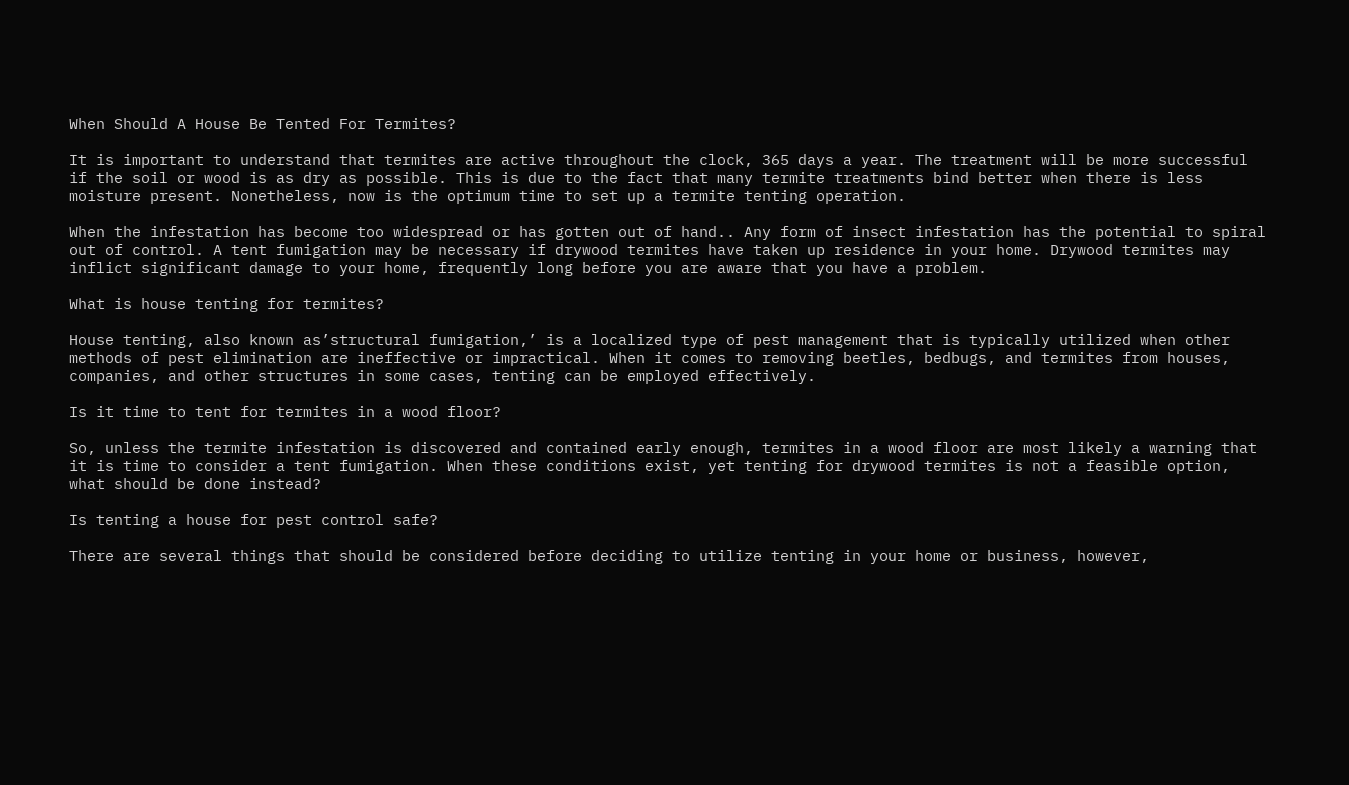When Should A House Be Tented For Termites?

It is important to understand that termites are active throughout the clock, 365 days a year. The treatment will be more successful if the soil or wood is as dry as possible. This is due to the fact that many termite treatments bind better when there is less moisture present. Nonetheless, now is the optimum time to set up a termite tenting operation.

When the infestation has become too widespread or has gotten out of hand.. Any form of insect infestation has the potential to spiral out of control. A tent fumigation may be necessary if drywood termites have taken up residence in your home. Drywood termites may inflict significant damage to your home, frequently long before you are aware that you have a problem.

What is house tenting for termites?

House tenting, also known as’structural fumigation,’ is a localized type of pest management that is typically utilized when other methods of pest elimination are ineffective or impractical. When it comes to removing beetles, bedbugs, and termites from houses, companies, and other structures in some cases, tenting can be employed effectively.

Is it time to tent for termites in a wood floor?

So, unless the termite infestation is discovered and contained early enough, termites in a wood floor are most likely a warning that it is time to consider a tent fumigation. When these conditions exist, yet tenting for drywood termites is not a feasible option, what should be done instead?

Is tenting a house for pest control safe?

There are several things that should be considered before deciding to utilize tenting in your home or business, however,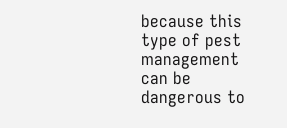because this type of pest management can be dangerous to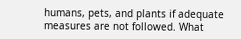humans, pets, and plants if adequate measures are not followed. What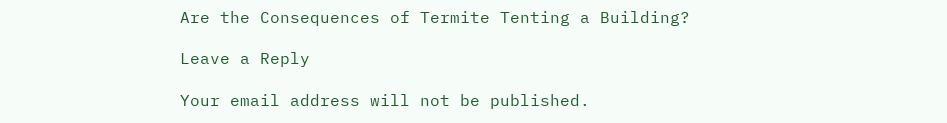Are the Consequences of Termite Tenting a Building?

Leave a Reply

Your email address will not be published.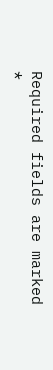Required fields are marked *